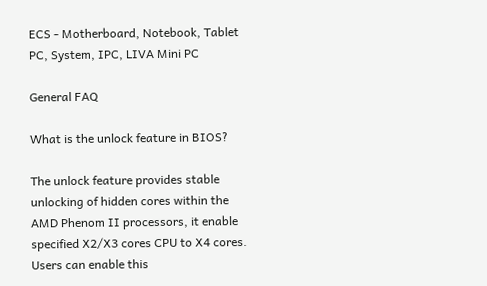ECS - Motherboard, Notebook, Tablet PC, System, IPC, LIVA Mini PC

General FAQ

What is the unlock feature in BIOS?

The unlock feature provides stable unlocking of hidden cores within the AMD Phenom II processors, it enable specified X2/X3 cores CPU to X4 cores. Users can enable this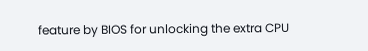feature by BIOS for unlocking the extra CPU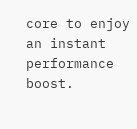core to enjoy an instant performance boost.